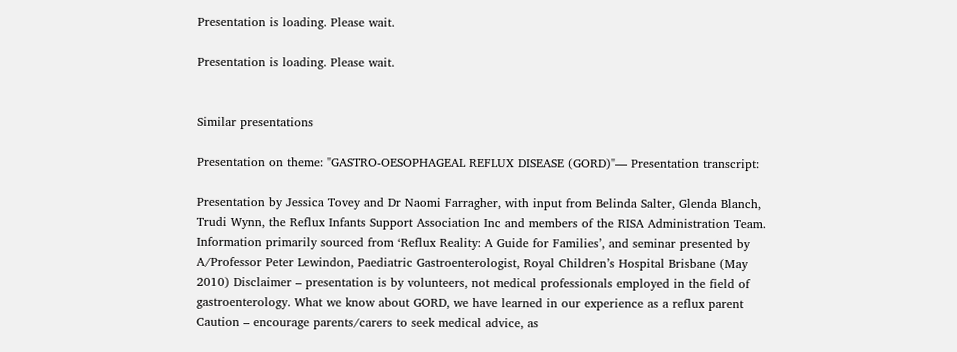Presentation is loading. Please wait.

Presentation is loading. Please wait.


Similar presentations

Presentation on theme: "GASTRO-OESOPHAGEAL REFLUX DISEASE (GORD)"— Presentation transcript:

Presentation by Jessica Tovey and Dr Naomi Farragher, with input from Belinda Salter, Glenda Blanch, Trudi Wynn, the Reflux Infants Support Association Inc and members of the RISA Administration Team. Information primarily sourced from ‘Reflux Reality: A Guide for Families’, and seminar presented by A/Professor Peter Lewindon, Paediatric Gastroenterologist, Royal Children’s Hospital Brisbane (May 2010) Disclaimer – presentation is by volunteers, not medical professionals employed in the field of gastroenterology. What we know about GORD, we have learned in our experience as a reflux parent Caution – encourage parents/carers to seek medical advice, as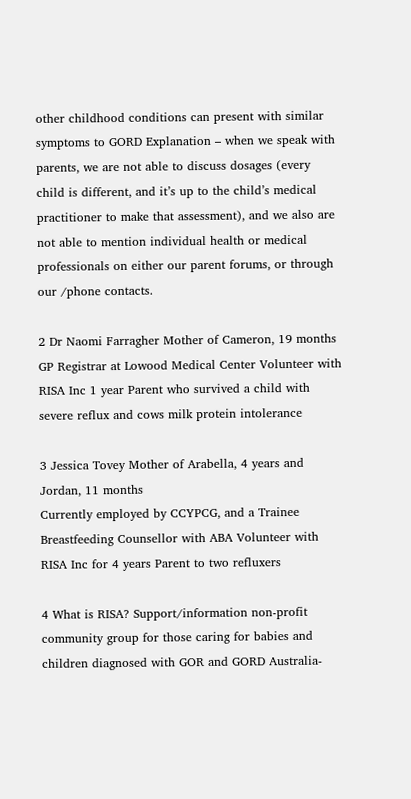other childhood conditions can present with similar symptoms to GORD Explanation – when we speak with parents, we are not able to discuss dosages (every child is different, and it’s up to the child’s medical practitioner to make that assessment), and we also are not able to mention individual health or medical professionals on either our parent forums, or through our /phone contacts.

2 Dr Naomi Farragher Mother of Cameron, 19 months
GP Registrar at Lowood Medical Center Volunteer with RISA Inc 1 year Parent who survived a child with severe reflux and cows milk protein intolerance

3 Jessica Tovey Mother of Arabella, 4 years and Jordan, 11 months
Currently employed by CCYPCG, and a Trainee Breastfeeding Counsellor with ABA Volunteer with RISA Inc for 4 years Parent to two refluxers

4 What is RISA? Support/information non-profit community group for those caring for babies and children diagnosed with GOR and GORD Australia-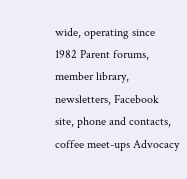wide, operating since 1982 Parent forums, member library, newsletters, Facebook site, phone and contacts, coffee meet-ups Advocacy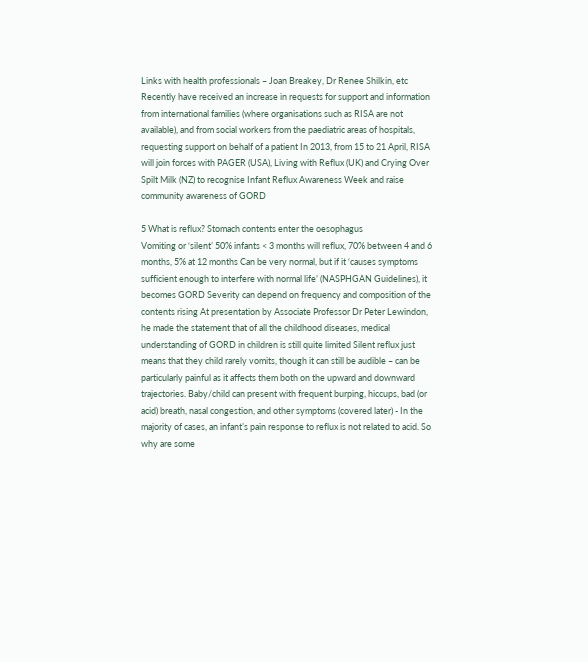Links with health professionals – Joan Breakey, Dr Renee Shilkin, etc Recently have received an increase in requests for support and information from international families (where organisations such as RISA are not available), and from social workers from the paediatric areas of hospitals, requesting support on behalf of a patient In 2013, from 15 to 21 April, RISA will join forces with PAGER (USA), Living with Reflux (UK) and Crying Over Spilt Milk (NZ) to recognise Infant Reflux Awareness Week and raise community awareness of GORD

5 What is reflux? Stomach contents enter the oesophagus
Vomiting or ‘silent’ 50% infants < 3 months will reflux, 70% between 4 and 6 months, 5% at 12 months Can be very normal, but if it ‘causes symptoms sufficient enough to interfere with normal life’ (NASPHGAN Guidelines), it becomes GORD Severity can depend on frequency and composition of the contents rising At presentation by Associate Professor Dr Peter Lewindon, he made the statement that of all the childhood diseases, medical understanding of GORD in children is still quite limited Silent reflux just means that they child rarely vomits, though it can still be audible – can be particularly painful as it affects them both on the upward and downward trajectories. Baby/child can present with frequent burping, hiccups, bad (or acid) breath, nasal congestion, and other symptoms (covered later) - In the majority of cases, an infant’s pain response to reflux is not related to acid. So why are some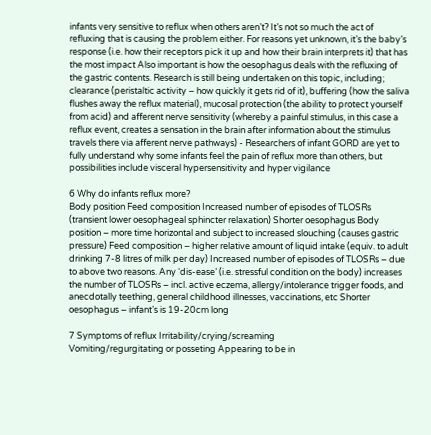infants very sensitive to reflux when others aren’t? It’s not so much the act of refluxing that is causing the problem either. For reasons yet unknown, it’s the baby’s response (i.e. how their receptors pick it up and how their brain interprets it) that has the most impact Also important is how the oesophagus deals with the refluxing of the gastric contents. Research is still being undertaken on this topic, including; clearance (peristaltic activity – how quickly it gets rid of it), buffering (how the saliva flushes away the reflux material), mucosal protection (the ability to protect yourself from acid) and afferent nerve sensitivity (whereby a painful stimulus, in this case a reflux event, creates a sensation in the brain after information about the stimulus travels there via afferent nerve pathways) - Researchers of infant GORD are yet to fully understand why some infants feel the pain of reflux more than others, but possibilities include visceral hypersensitivity and hyper vigilance

6 Why do infants reflux more?
Body position Feed composition Increased number of episodes of TLOSRs (transient lower oesophageal sphincter relaxation) Shorter oesophagus Body position – more time horizontal and subject to increased slouching (causes gastric pressure) Feed composition – higher relative amount of liquid intake (equiv. to adult drinking 7-8 litres of milk per day) Increased number of episodes of TLOSRs – due to above two reasons. Any ‘dis-ease’ (i.e. stressful condition on the body) increases the number of TLOSRs – incl. active eczema, allergy/intolerance trigger foods, and anecdotally teething, general childhood illnesses, vaccinations, etc Shorter oesophagus – infant’s is 19-20cm long

7 Symptoms of reflux Irritability/crying/screaming
Vomiting/regurgitating or posseting Appearing to be in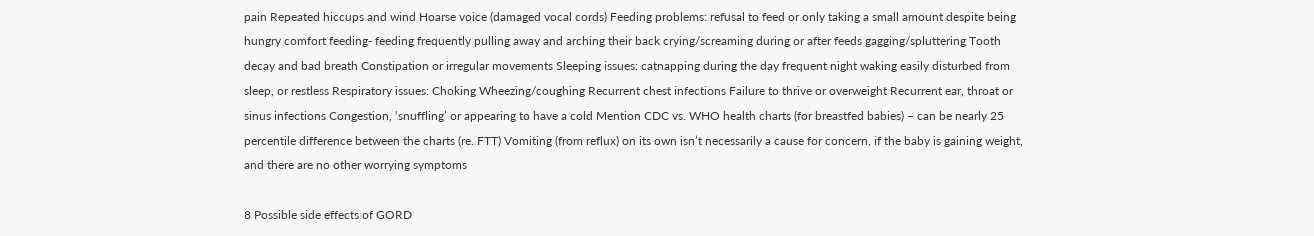pain Repeated hiccups and wind Hoarse voice (damaged vocal cords) Feeding problems: refusal to feed or only taking a small amount despite being hungry comfort feeding- feeding frequently pulling away and arching their back crying/screaming during or after feeds gagging/spluttering Tooth decay and bad breath Constipation or irregular movements Sleeping issues: catnapping during the day frequent night waking easily disturbed from sleep, or restless Respiratory issues: Choking Wheezing/coughing Recurrent chest infections Failure to thrive or overweight Recurrent ear, throat or sinus infections Congestion, ‘snuffling’ or appearing to have a cold Mention CDC vs. WHO health charts (for breastfed babies) – can be nearly 25 percentile difference between the charts (re. FTT) Vomiting (from reflux) on its own isn’t necessarily a cause for concern, if the baby is gaining weight, and there are no other worrying symptoms

8 Possible side effects of GORD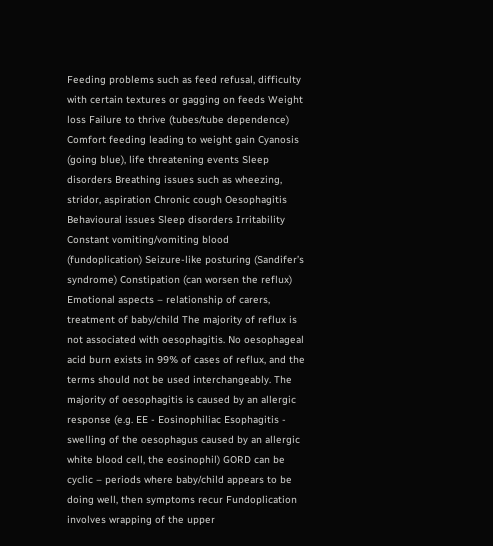Feeding problems such as feed refusal, difficulty with certain textures or gagging on feeds Weight loss Failure to thrive (tubes/tube dependence) Comfort feeding leading to weight gain Cyanosis (going blue), life threatening events Sleep disorders Breathing issues such as wheezing, stridor, aspiration Chronic cough Oesophagitis Behavioural issues Sleep disorders Irritability Constant vomiting/vomiting blood (fundoplication) Seizure-like posturing (Sandifer’s syndrome) Constipation (can worsen the reflux) Emotional aspects – relationship of carers, treatment of baby/child The majority of reflux is not associated with oesophagitis. No oesophageal acid burn exists in 99% of cases of reflux, and the terms should not be used interchangeably. The majority of oesophagitis is caused by an allergic response (e.g. EE - Eosinophiliac Esophagitis - swelling of the oesophagus caused by an allergic white blood cell, the eosinophil) GORD can be cyclic – periods where baby/child appears to be doing well, then symptoms recur Fundoplication involves wrapping of the upper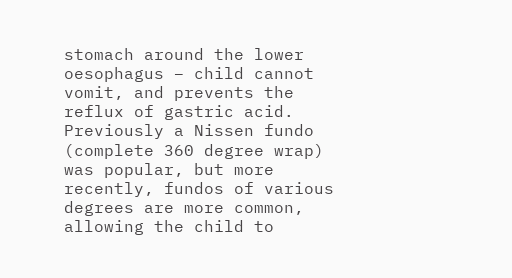stomach around the lower oesophagus – child cannot vomit, and prevents the reflux of gastric acid. Previously a Nissen fundo (complete 360 degree wrap) was popular, but more recently, fundos of various degrees are more common, allowing the child to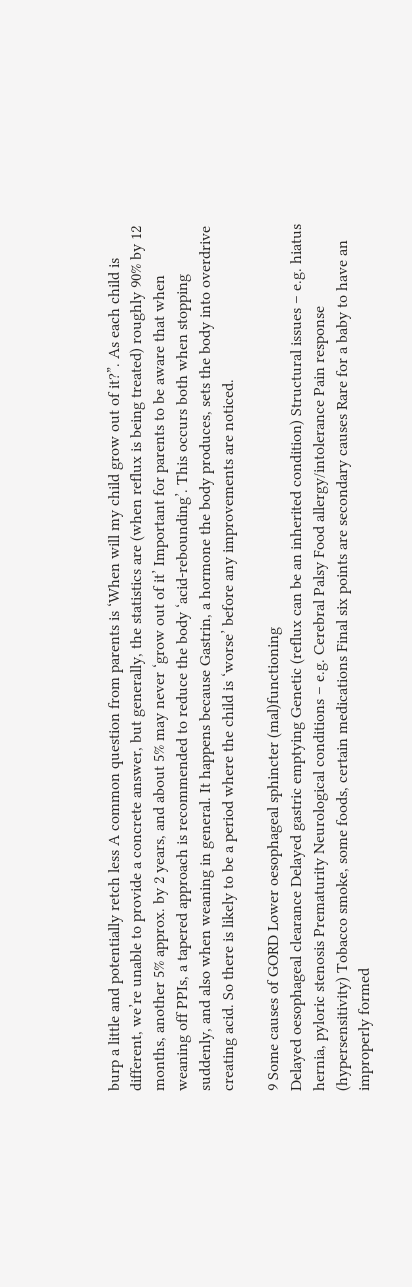burp a little and potentially retch less A common question from parents is ‘When will my child grow out of it?”. As each child is different, we’re unable to provide a concrete answer, but generally, the statistics are (when reflux is being treated) roughly 90% by 12 months, another 5% approx. by 2 years, and about 5% may never ‘grow out of it’ Important for parents to be aware that when weaning off PPIs, a tapered approach is recommended to reduce the body ‘acid-rebounding’. This occurs both when stopping suddenly, and also when weaning in general. It happens because Gastrin, a hormone the body produces, sets the body into overdrive creating acid. So there is likely to be a period where the child is ‘worse’ before any improvements are noticed.

9 Some causes of GORD Lower oesophageal sphincter (mal)functioning
Delayed oesophageal clearance Delayed gastric emptying Genetic (reflux can be an inherited condition) Structural issues – e.g. hiatus hernia, pyloric stenosis Prematurity Neurological conditions – e.g. Cerebral Palsy Food allergy/intolerance Pain response (hypersensitivity) Tobacco smoke, some foods, certain medications Final six points are secondary causes Rare for a baby to have an improperly formed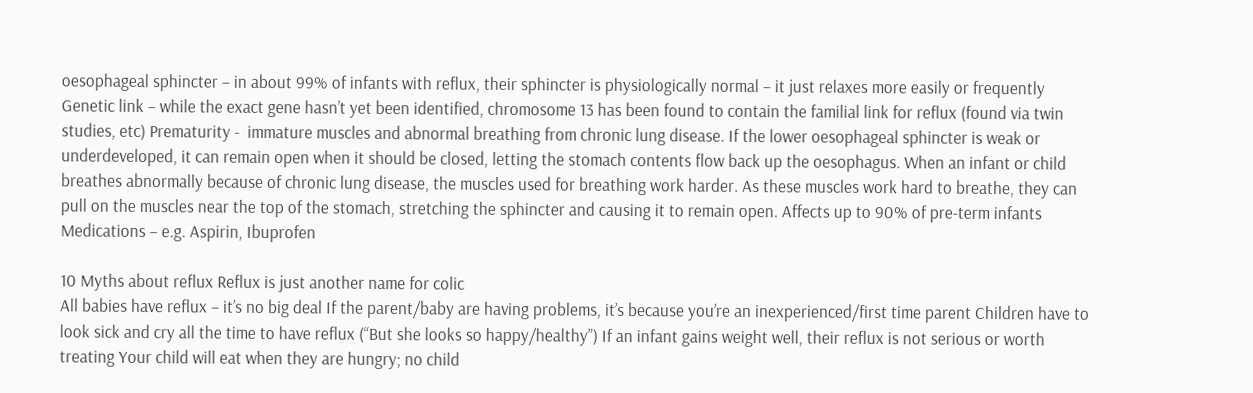oesophageal sphincter – in about 99% of infants with reflux, their sphincter is physiologically normal – it just relaxes more easily or frequently Genetic link – while the exact gene hasn’t yet been identified, chromosome 13 has been found to contain the familial link for reflux (found via twin studies, etc) Prematurity -  immature muscles and abnormal breathing from chronic lung disease. If the lower oesophageal sphincter is weak or underdeveloped, it can remain open when it should be closed, letting the stomach contents flow back up the oesophagus. When an infant or child breathes abnormally because of chronic lung disease, the muscles used for breathing work harder. As these muscles work hard to breathe, they can pull on the muscles near the top of the stomach, stretching the sphincter and causing it to remain open. Affects up to 90% of pre-term infants Medications – e.g. Aspirin, Ibuprofen

10 Myths about reflux Reflux is just another name for colic
All babies have reflux – it’s no big deal If the parent/baby are having problems, it’s because you’re an inexperienced/first time parent Children have to look sick and cry all the time to have reflux (“But she looks so happy/healthy”) If an infant gains weight well, their reflux is not serious or worth treating Your child will eat when they are hungry; no child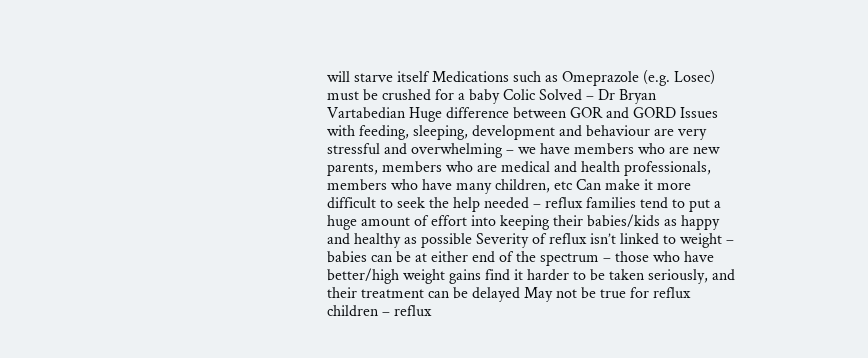will starve itself Medications such as Omeprazole (e.g. Losec) must be crushed for a baby Colic Solved – Dr Bryan Vartabedian Huge difference between GOR and GORD Issues with feeding, sleeping, development and behaviour are very stressful and overwhelming – we have members who are new parents, members who are medical and health professionals, members who have many children, etc Can make it more difficult to seek the help needed – reflux families tend to put a huge amount of effort into keeping their babies/kids as happy and healthy as possible Severity of reflux isn’t linked to weight – babies can be at either end of the spectrum – those who have better/high weight gains find it harder to be taken seriously, and their treatment can be delayed May not be true for reflux children – reflux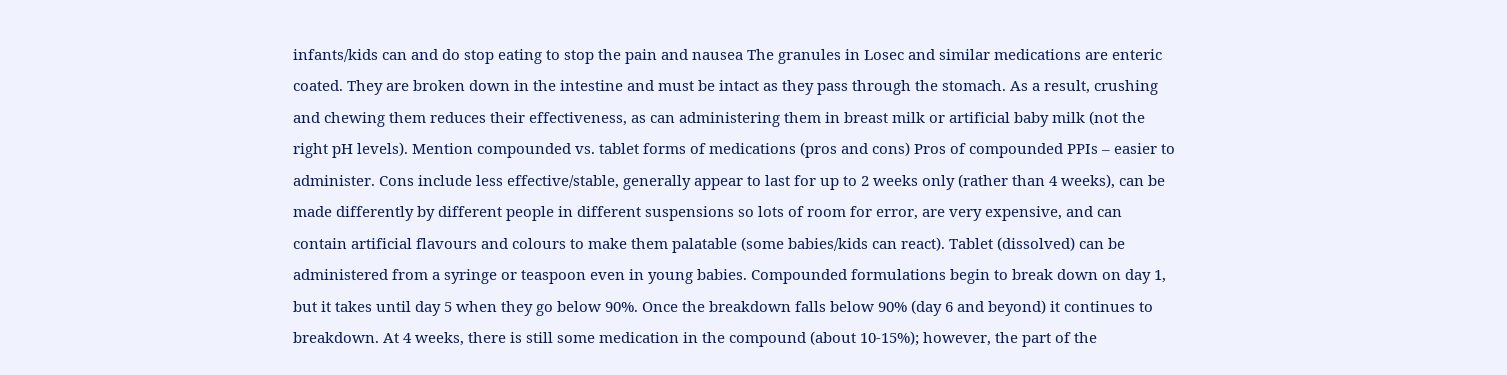infants/kids can and do stop eating to stop the pain and nausea The granules in Losec and similar medications are enteric coated. They are broken down in the intestine and must be intact as they pass through the stomach. As a result, crushing and chewing them reduces their effectiveness, as can administering them in breast milk or artificial baby milk (not the right pH levels). Mention compounded vs. tablet forms of medications (pros and cons) Pros of compounded PPIs – easier to administer. Cons include less effective/stable, generally appear to last for up to 2 weeks only (rather than 4 weeks), can be made differently by different people in different suspensions so lots of room for error, are very expensive, and can contain artificial flavours and colours to make them palatable (some babies/kids can react). Tablet (dissolved) can be administered from a syringe or teaspoon even in young babies. Compounded formulations begin to break down on day 1, but it takes until day 5 when they go below 90%. Once the breakdown falls below 90% (day 6 and beyond) it continues to breakdown. At 4 weeks, there is still some medication in the compound (about 10-15%); however, the part of the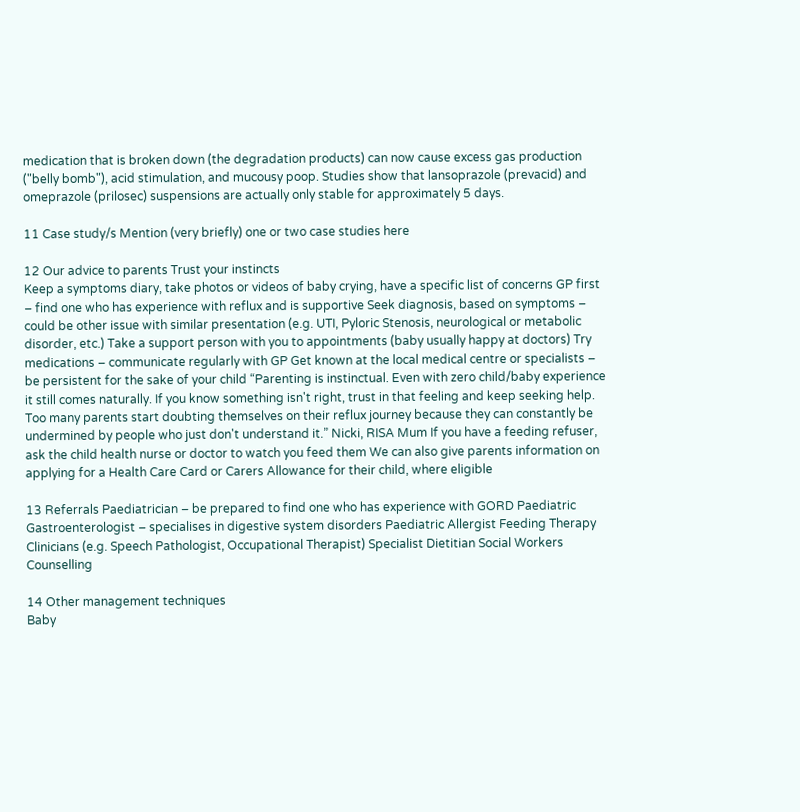medication that is broken down (the degradation products) can now cause excess gas production ("belly bomb"), acid stimulation, and mucousy poop. Studies show that lansoprazole (prevacid) and omeprazole (prilosec) suspensions are actually only stable for approximately 5 days.

11 Case study/s Mention (very briefly) one or two case studies here

12 Our advice to parents Trust your instincts
Keep a symptoms diary, take photos or videos of baby crying, have a specific list of concerns GP first – find one who has experience with reflux and is supportive Seek diagnosis, based on symptoms – could be other issue with similar presentation (e.g. UTI, Pyloric Stenosis, neurological or metabolic disorder, etc.) Take a support person with you to appointments (baby usually happy at doctors) Try medications – communicate regularly with GP Get known at the local medical centre or specialists – be persistent for the sake of your child “Parenting is instinctual. Even with zero child/baby experience it still comes naturally. If you know something isn't right, trust in that feeling and keep seeking help. Too many parents start doubting themselves on their reflux journey because they can constantly be undermined by people who just don't understand it.” Nicki, RISA Mum If you have a feeding refuser, ask the child health nurse or doctor to watch you feed them We can also give parents information on applying for a Health Care Card or Carers Allowance for their child, where eligible

13 Referrals Paediatrician – be prepared to find one who has experience with GORD Paediatric Gastroenterologist – specialises in digestive system disorders Paediatric Allergist Feeding Therapy Clinicians (e.g. Speech Pathologist, Occupational Therapist) Specialist Dietitian Social Workers Counselling

14 Other management techniques
Baby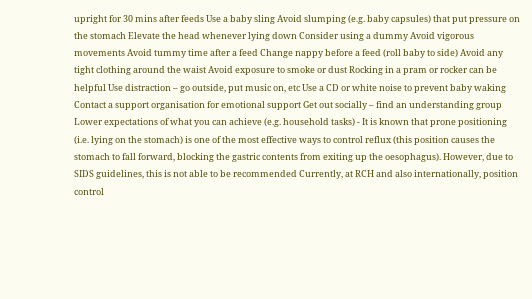upright for 30 mins after feeds Use a baby sling Avoid slumping (e.g. baby capsules) that put pressure on the stomach Elevate the head whenever lying down Consider using a dummy Avoid vigorous movements Avoid tummy time after a feed Change nappy before a feed (roll baby to side) Avoid any tight clothing around the waist Avoid exposure to smoke or dust Rocking in a pram or rocker can be helpful Use distraction – go outside, put music on, etc Use a CD or white noise to prevent baby waking Contact a support organisation for emotional support Get out socially – find an understanding group Lower expectations of what you can achieve (e.g. household tasks) - It is known that prone positioning (i.e. lying on the stomach) is one of the most effective ways to control reflux (this position causes the stomach to fall forward, blocking the gastric contents from exiting up the oesophagus). However, due to SIDS guidelines, this is not able to be recommended Currently, at RCH and also internationally, position control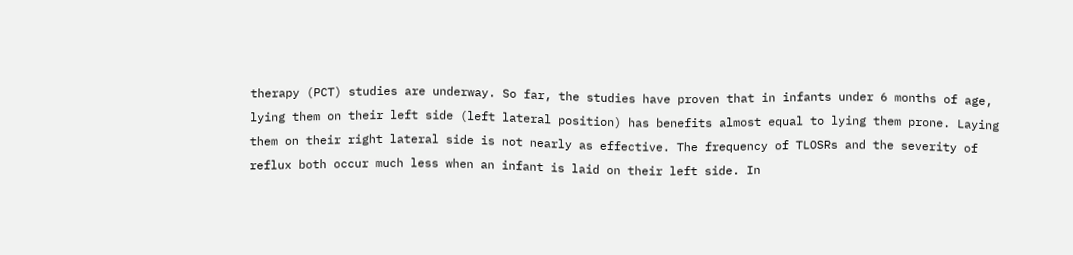therapy (PCT) studies are underway. So far, the studies have proven that in infants under 6 months of age, lying them on their left side (left lateral position) has benefits almost equal to lying them prone. Laying them on their right lateral side is not nearly as effective. The frequency of TLOSRs and the severity of reflux both occur much less when an infant is laid on their left side. In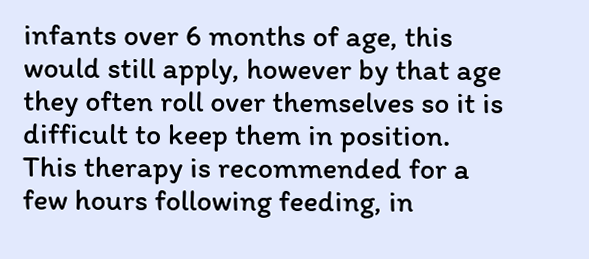infants over 6 months of age, this would still apply, however by that age they often roll over themselves so it is difficult to keep them in position. This therapy is recommended for a few hours following feeding, in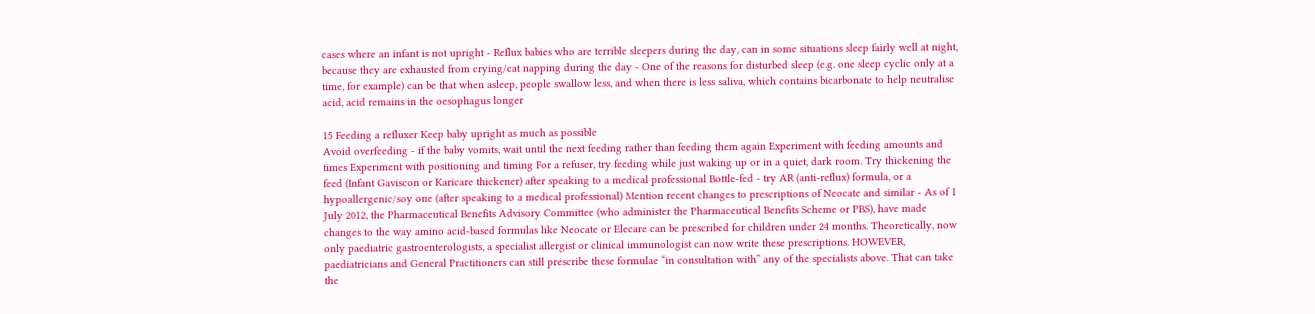cases where an infant is not upright - Reflux babies who are terrible sleepers during the day, can in some situations sleep fairly well at night, because they are exhausted from crying/cat napping during the day - One of the reasons for disturbed sleep (e.g. one sleep cyclic only at a time, for example) can be that when asleep, people swallow less, and when there is less saliva, which contains bicarbonate to help neutralise acid, acid remains in the oesophagus longer

15 Feeding a refluxer Keep baby upright as much as possible
Avoid overfeeding - if the baby vomits, wait until the next feeding rather than feeding them again Experiment with feeding amounts and times Experiment with positioning and timing For a refuser, try feeding while just waking up or in a quiet, dark room. Try thickening the feed (Infant Gaviscon or Karicare thickener) after speaking to a medical professional Bottle-fed - try AR (anti-reflux) formula, or a hypoallergenic/soy one (after speaking to a medical professional) Mention recent changes to prescriptions of Neocate and similar - As of 1 July 2012, the Pharmaceutical Benefits Advisory Committee (who administer the Pharmaceutical Benefits Scheme or PBS), have made changes to the way amino acid-based formulas like Neocate or Elecare can be prescribed for children under 24 months. Theoretically, now only paediatric gastroenterologists, a specialist allergist or clinical immunologist can now write these prescriptions. HOWEVER, paediatricians and General Practitioners can still prescribe these formulae “in consultation with” any of the specialists above. That can take the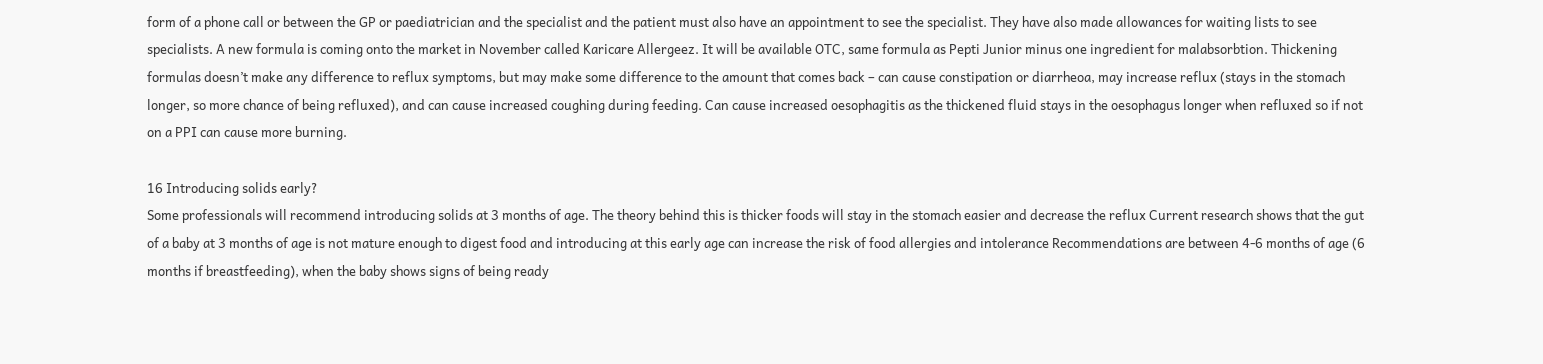form of a phone call or between the GP or paediatrician and the specialist and the patient must also have an appointment to see the specialist. They have also made allowances for waiting lists to see specialists. A new formula is coming onto the market in November called Karicare Allergeez. It will be available OTC, same formula as Pepti Junior minus one ingredient for malabsorbtion. Thickening formulas doesn’t make any difference to reflux symptoms, but may make some difference to the amount that comes back – can cause constipation or diarrheoa, may increase reflux (stays in the stomach longer, so more chance of being refluxed), and can cause increased coughing during feeding. Can cause increased oesophagitis as the thickened fluid stays in the oesophagus longer when refluxed so if not on a PPI can cause more burning.

16 Introducing solids early?
Some professionals will recommend introducing solids at 3 months of age. The theory behind this is thicker foods will stay in the stomach easier and decrease the reflux Current research shows that the gut of a baby at 3 months of age is not mature enough to digest food and introducing at this early age can increase the risk of food allergies and intolerance Recommendations are between 4-6 months of age (6 months if breastfeeding), when the baby shows signs of being ready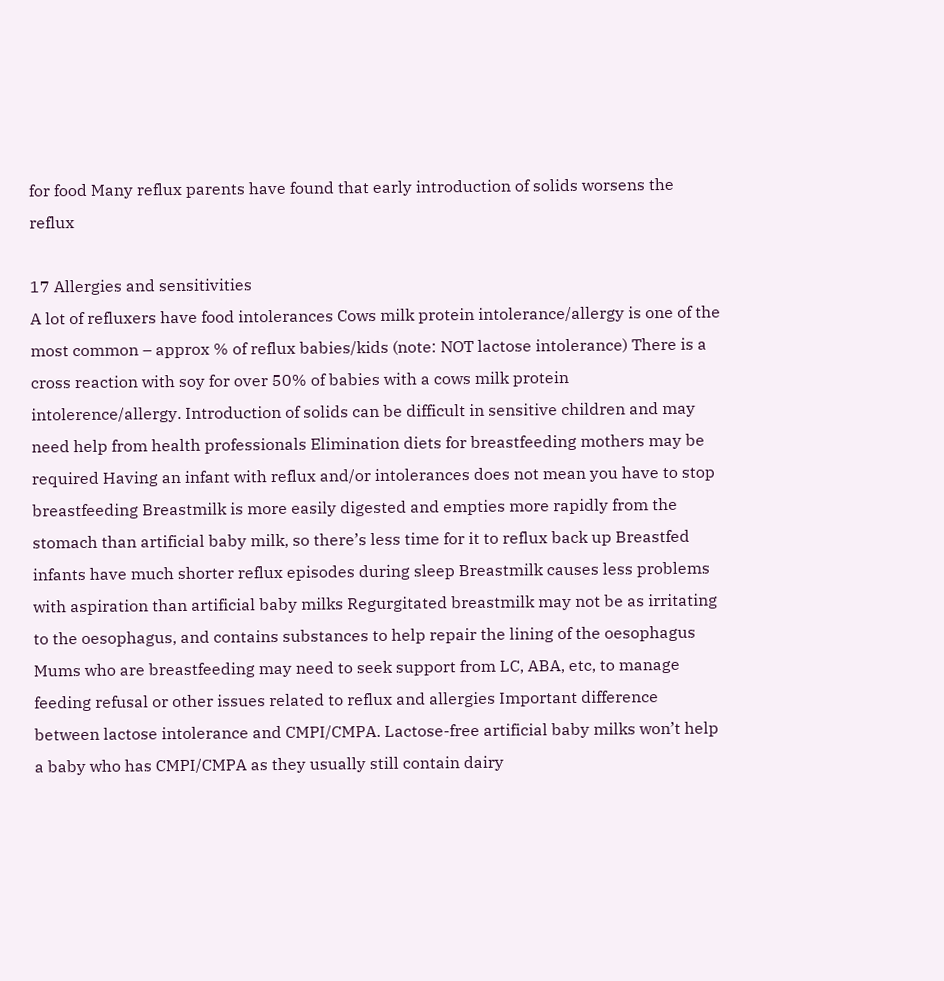for food Many reflux parents have found that early introduction of solids worsens the reflux

17 Allergies and sensitivities
A lot of refluxers have food intolerances Cows milk protein intolerance/allergy is one of the most common – approx % of reflux babies/kids (note: NOT lactose intolerance) There is a cross reaction with soy for over 50% of babies with a cows milk protein intolerence/allergy. Introduction of solids can be difficult in sensitive children and may need help from health professionals Elimination diets for breastfeeding mothers may be required Having an infant with reflux and/or intolerances does not mean you have to stop breastfeeding Breastmilk is more easily digested and empties more rapidly from the stomach than artificial baby milk, so there’s less time for it to reflux back up Breastfed infants have much shorter reflux episodes during sleep Breastmilk causes less problems with aspiration than artificial baby milks Regurgitated breastmilk may not be as irritating to the oesophagus, and contains substances to help repair the lining of the oesophagus Mums who are breastfeeding may need to seek support from LC, ABA, etc, to manage feeding refusal or other issues related to reflux and allergies Important difference between lactose intolerance and CMPI/CMPA. Lactose-free artificial baby milks won’t help a baby who has CMPI/CMPA as they usually still contain dairy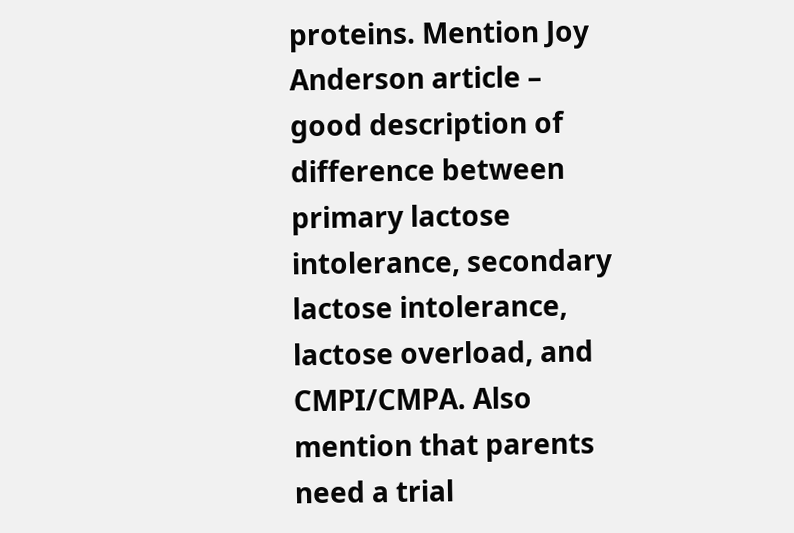proteins. Mention Joy Anderson article – good description of difference between primary lactose intolerance, secondary lactose intolerance, lactose overload, and CMPI/CMPA. Also mention that parents need a trial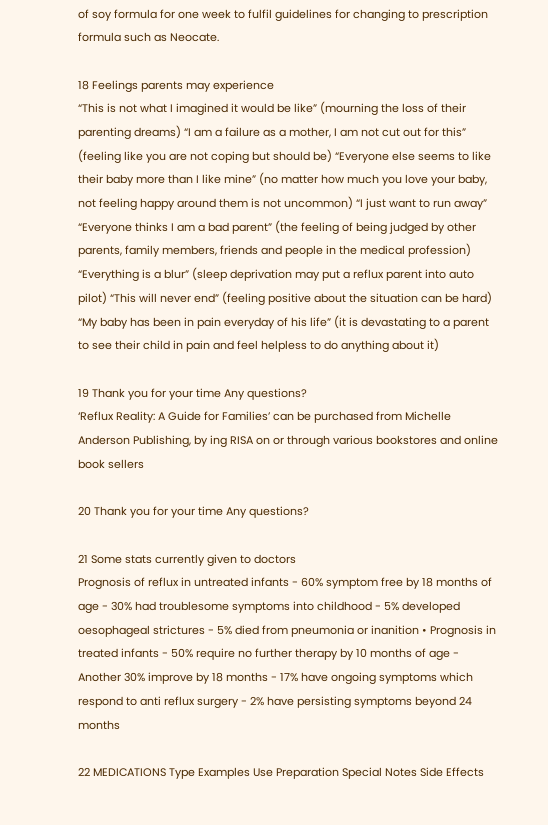of soy formula for one week to fulfil guidelines for changing to prescription formula such as Neocate.

18 Feelings parents may experience
“This is not what I imagined it would be like” (mourning the loss of their parenting dreams) “I am a failure as a mother, I am not cut out for this” (feeling like you are not coping but should be) “Everyone else seems to like their baby more than I like mine” (no matter how much you love your baby, not feeling happy around them is not uncommon) “I just want to run away” “Everyone thinks I am a bad parent” (the feeling of being judged by other parents, family members, friends and people in the medical profession) “Everything is a blur” (sleep deprivation may put a reflux parent into auto pilot) “This will never end” (feeling positive about the situation can be hard) “My baby has been in pain everyday of his life” (it is devastating to a parent to see their child in pain and feel helpless to do anything about it)

19 Thank you for your time Any questions?
‘Reflux Reality: A Guide for Families’ can be purchased from Michelle Anderson Publishing, by ing RISA on or through various bookstores and online book sellers

20 Thank you for your time Any questions?

21 Some stats currently given to doctors
Prognosis of reflux in untreated infants - 60% symptom free by 18 months of age - 30% had troublesome symptoms into childhood - 5% developed oesophageal strictures - 5% died from pneumonia or inanition • Prognosis in treated infants - 50% require no further therapy by 10 months of age - Another 30% improve by 18 months - 17% have ongoing symptoms which respond to anti reflux surgery - 2% have persisting symptoms beyond 24 months

22 MEDICATIONS Type Examples Use Preparation Special Notes Side Effects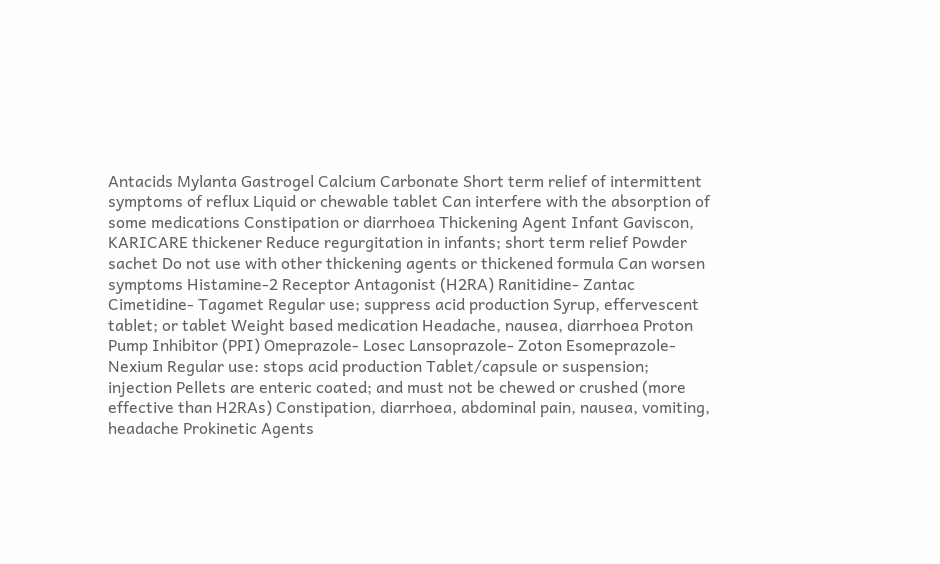Antacids Mylanta Gastrogel Calcium Carbonate Short term relief of intermittent symptoms of reflux Liquid or chewable tablet Can interfere with the absorption of some medications Constipation or diarrhoea Thickening Agent Infant Gaviscon, KARICARE thickener Reduce regurgitation in infants; short term relief Powder sachet Do not use with other thickening agents or thickened formula Can worsen symptoms Histamine-2 Receptor Antagonist (H2RA) Ranitidine- Zantac Cimetidine- Tagamet Regular use; suppress acid production Syrup, effervescent tablet; or tablet Weight based medication Headache, nausea, diarrhoea Proton Pump Inhibitor (PPI) Omeprazole- Losec Lansoprazole- Zoton Esomeprazole- Nexium Regular use: stops acid production Tablet/capsule or suspension; injection Pellets are enteric coated; and must not be chewed or crushed (more effective than H2RAs) Constipation, diarrhoea, abdominal pain, nausea, vomiting, headache Prokinetic Agents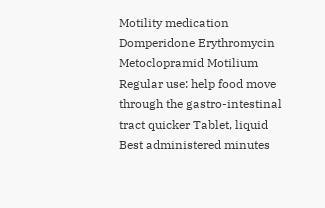Motility medication Domperidone Erythromycin Metoclopramid Motilium Regular use: help food move through the gastro-intestinal tract quicker Tablet, liquid Best administered minutes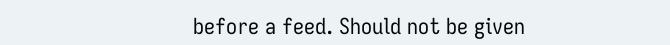before a feed. Should not be given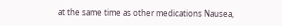at the same time as other medications Nausea,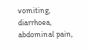vomiting, diarrhoea, abdominal pain,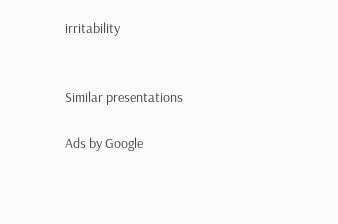irritability


Similar presentations

Ads by Google